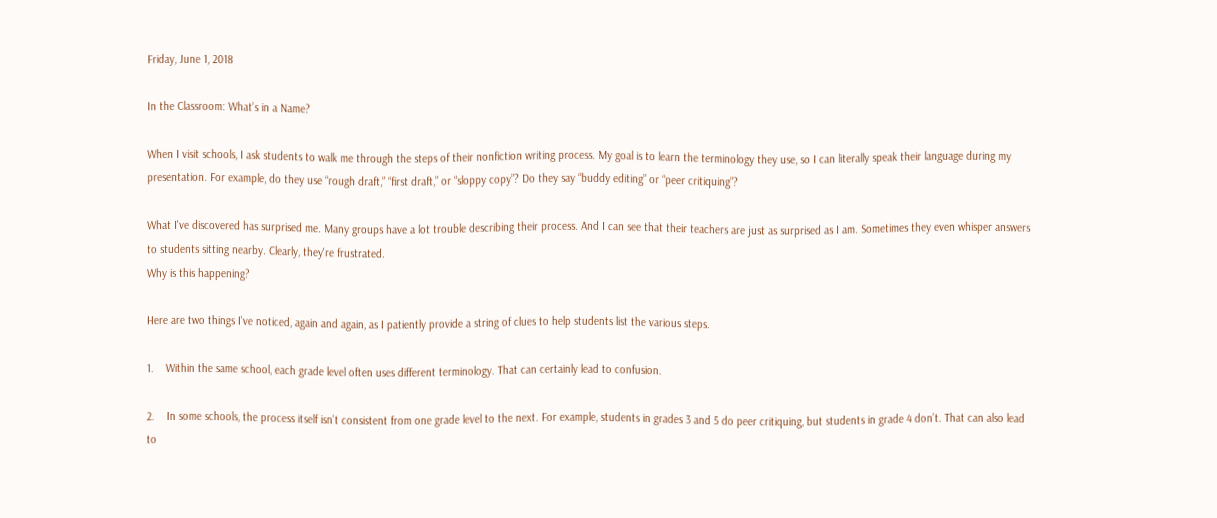Friday, June 1, 2018

In the Classroom: What’s in a Name?

When I visit schools, I ask students to walk me through the steps of their nonfiction writing process. My goal is to learn the terminology they use, so I can literally speak their language during my presentation. For example, do they use “rough draft,” “first draft,” or “sloppy copy”? Do they say “buddy editing” or “peer critiquing”?

What I've discovered has surprised me. Many groups have a lot trouble describing their process. And I can see that their teachers are just as surprised as I am. Sometimes they even whisper answers to students sitting nearby. Clearly, they're frustrated.
Why is this happening?

Here are two things I've noticed, again and again, as I patiently provide a string of clues to help students list the various steps.

1.    Within the same school, each grade level often uses different terminology. That can certainly lead to confusion.

2.    In some schools, the process itself isn’t consistent from one grade level to the next. For example, students in grades 3 and 5 do peer critiquing, but students in grade 4 don’t. That can also lead to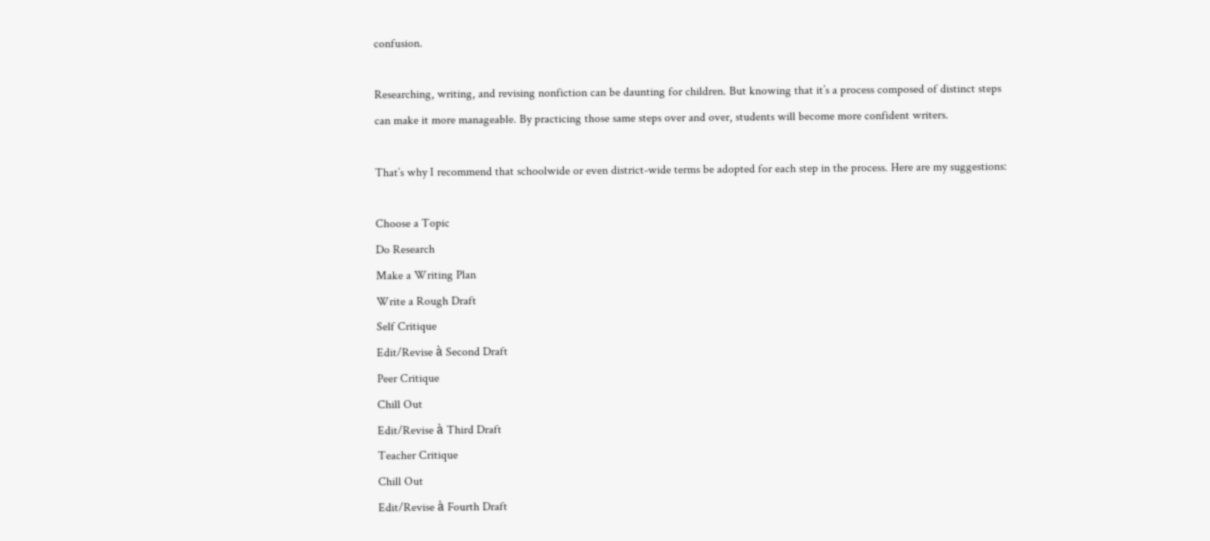confusion.

Researching, writing, and revising nonfiction can be daunting for children. But knowing that it’s a process composed of distinct steps can make it more manageable. By practicing those same steps over and over, students will become more confident writers.

That’s why I recommend that schoolwide or even district-wide terms be adopted for each step in the process. Here are my suggestions:

Choose a Topic
Do Research
Make a Writing Plan
Write a Rough Draft
Self Critique
Edit/Revise à Second Draft
Peer Critique
Chill Out
Edit/Revise à Third Draft
Teacher Critique
Chill Out
Edit/Revise à Fourth Draft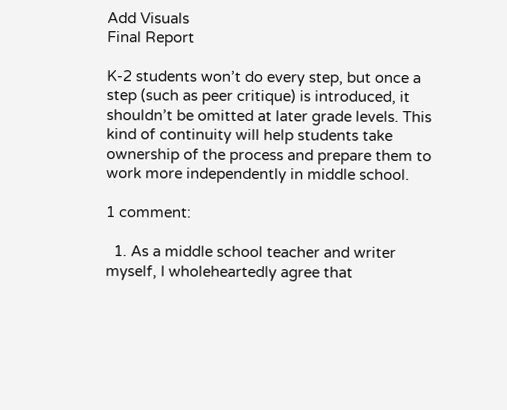Add Visuals
Final Report

K-2 students won’t do every step, but once a step (such as peer critique) is introduced, it shouldn’t be omitted at later grade levels. This kind of continuity will help students take ownership of the process and prepare them to work more independently in middle school.

1 comment:

  1. As a middle school teacher and writer myself, I wholeheartedly agree that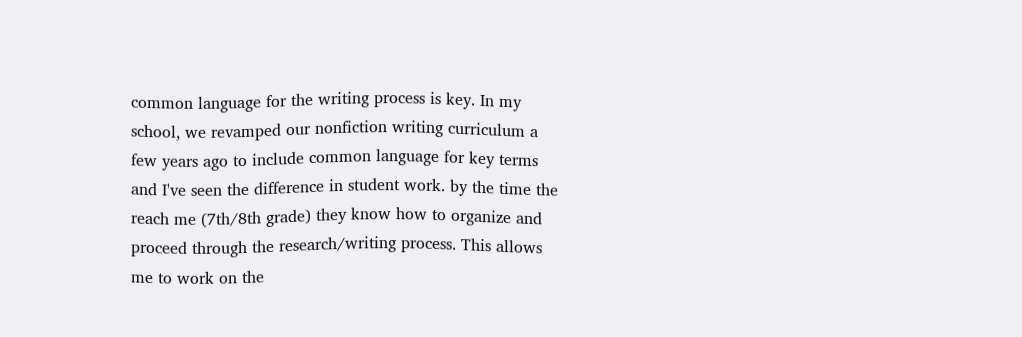common language for the writing process is key. In my school, we revamped our nonfiction writing curriculum a few years ago to include common language for key terms and I've seen the difference in student work. by the time the reach me (7th/8th grade) they know how to organize and proceed through the research/writing process. This allows me to work on the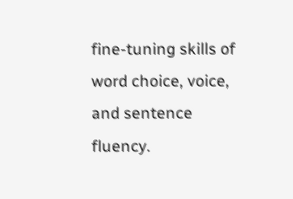fine-tuning skills of word choice, voice, and sentence fluency.